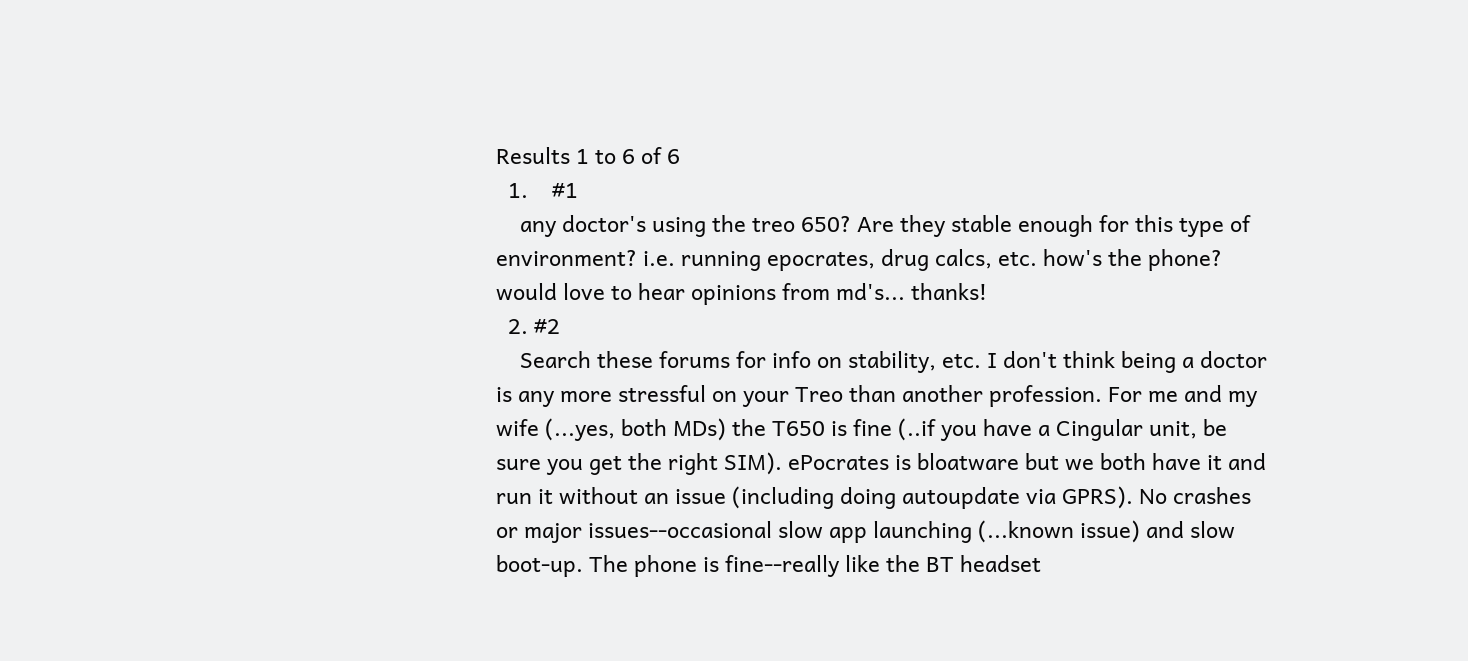Results 1 to 6 of 6
  1.    #1
    any doctor's using the treo 650? Are they stable enough for this type of environment? i.e. running epocrates, drug calcs, etc. how's the phone? would love to hear opinions from md's... thanks!
  2. #2
    Search these forums for info on stability, etc. I don't think being a doctor is any more stressful on your Treo than another profession. For me and my wife (...yes, both MDs) the T650 is fine (..if you have a Cingular unit, be sure you get the right SIM). ePocrates is bloatware but we both have it and run it without an issue (including doing autoupdate via GPRS). No crashes or major issues--occasional slow app launching (...known issue) and slow boot-up. The phone is fine--really like the BT headset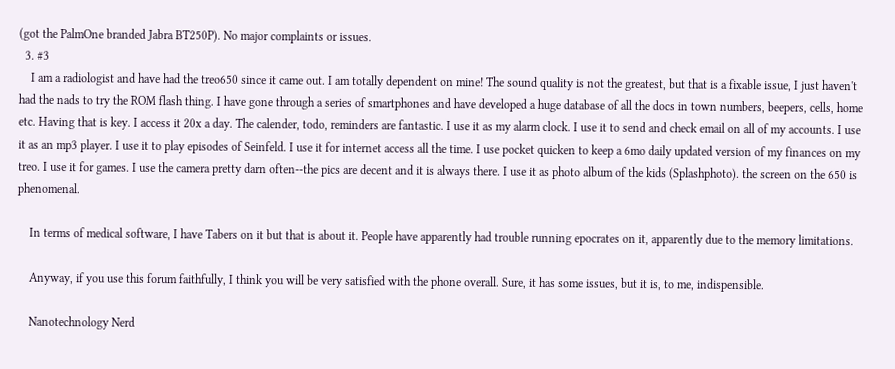(got the PalmOne branded Jabra BT250P). No major complaints or issues.
  3. #3
    I am a radiologist and have had the treo650 since it came out. I am totally dependent on mine! The sound quality is not the greatest, but that is a fixable issue, I just haven't had the nads to try the ROM flash thing. I have gone through a series of smartphones and have developed a huge database of all the docs in town numbers, beepers, cells, home etc. Having that is key. I access it 20x a day. The calender, todo, reminders are fantastic. I use it as my alarm clock. I use it to send and check email on all of my accounts. I use it as an mp3 player. I use it to play episodes of Seinfeld. I use it for internet access all the time. I use pocket quicken to keep a 6mo daily updated version of my finances on my treo. I use it for games. I use the camera pretty darn often--the pics are decent and it is always there. I use it as photo album of the kids (Splashphoto). the screen on the 650 is phenomenal.

    In terms of medical software, I have Tabers on it but that is about it. People have apparently had trouble running epocrates on it, apparently due to the memory limitations.

    Anyway, if you use this forum faithfully, I think you will be very satisfied with the phone overall. Sure, it has some issues, but it is, to me, indispensible.

    Nanotechnology Nerd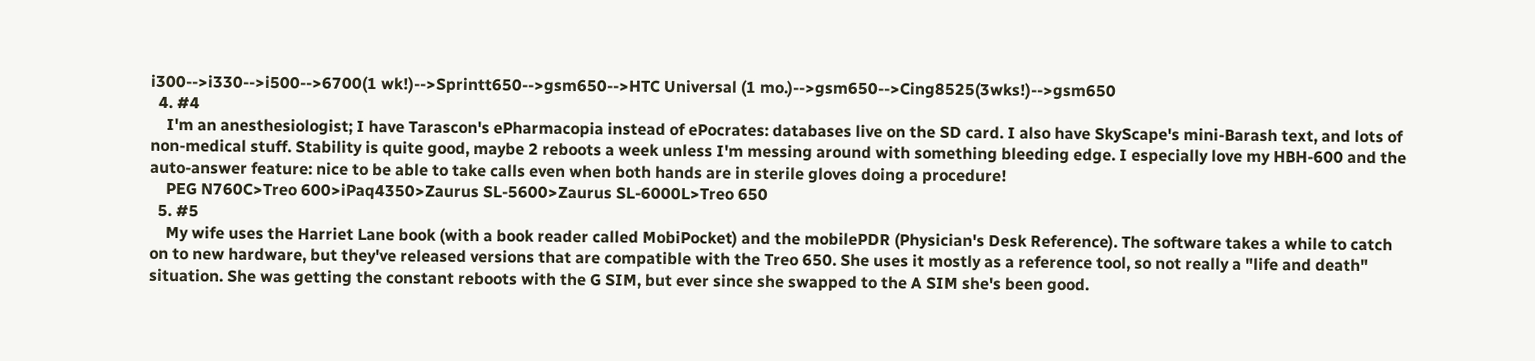i300-->i330-->i500-->6700(1 wk!)-->Sprintt650-->gsm650-->HTC Universal (1 mo.)-->gsm650-->Cing8525(3wks!)-->gsm650
  4. #4
    I'm an anesthesiologist; I have Tarascon's ePharmacopia instead of ePocrates: databases live on the SD card. I also have SkyScape's mini-Barash text, and lots of non-medical stuff. Stability is quite good, maybe 2 reboots a week unless I'm messing around with something bleeding edge. I especially love my HBH-600 and the auto-answer feature: nice to be able to take calls even when both hands are in sterile gloves doing a procedure!
    PEG N760C>Treo 600>iPaq4350>Zaurus SL-5600>Zaurus SL-6000L>Treo 650
  5. #5
    My wife uses the Harriet Lane book (with a book reader called MobiPocket) and the mobilePDR (Physician's Desk Reference). The software takes a while to catch on to new hardware, but they've released versions that are compatible with the Treo 650. She uses it mostly as a reference tool, so not really a "life and death" situation. She was getting the constant reboots with the G SIM, but ever since she swapped to the A SIM she's been good.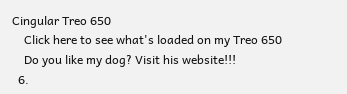Cingular Treo 650
    Click here to see what's loaded on my Treo 650
    Do you like my dog? Visit his website!!!
  6.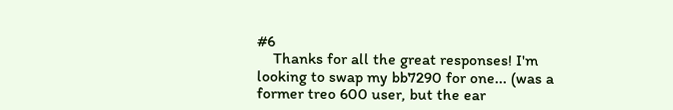#6
    Thanks for all the great responses! I'm looking to swap my bb7290 for one... (was a former treo 600 user, but the ear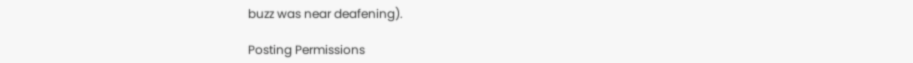buzz was near deafening).

Posting Permissions